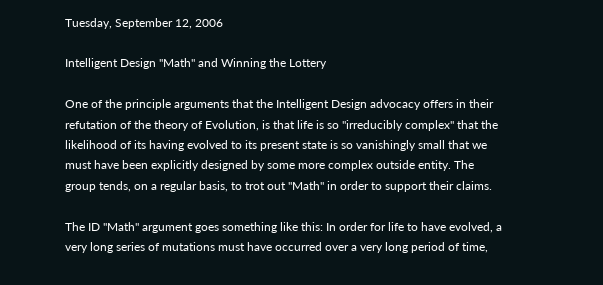Tuesday, September 12, 2006

Intelligent Design "Math" and Winning the Lottery

One of the principle arguments that the Intelligent Design advocacy offers in their refutation of the theory of Evolution, is that life is so "irreducibly complex" that the likelihood of its having evolved to its present state is so vanishingly small that we must have been explicitly designed by some more complex outside entity. The group tends, on a regular basis, to trot out "Math" in order to support their claims.

The ID "Math" argument goes something like this: In order for life to have evolved, a very long series of mutations must have occurred over a very long period of time,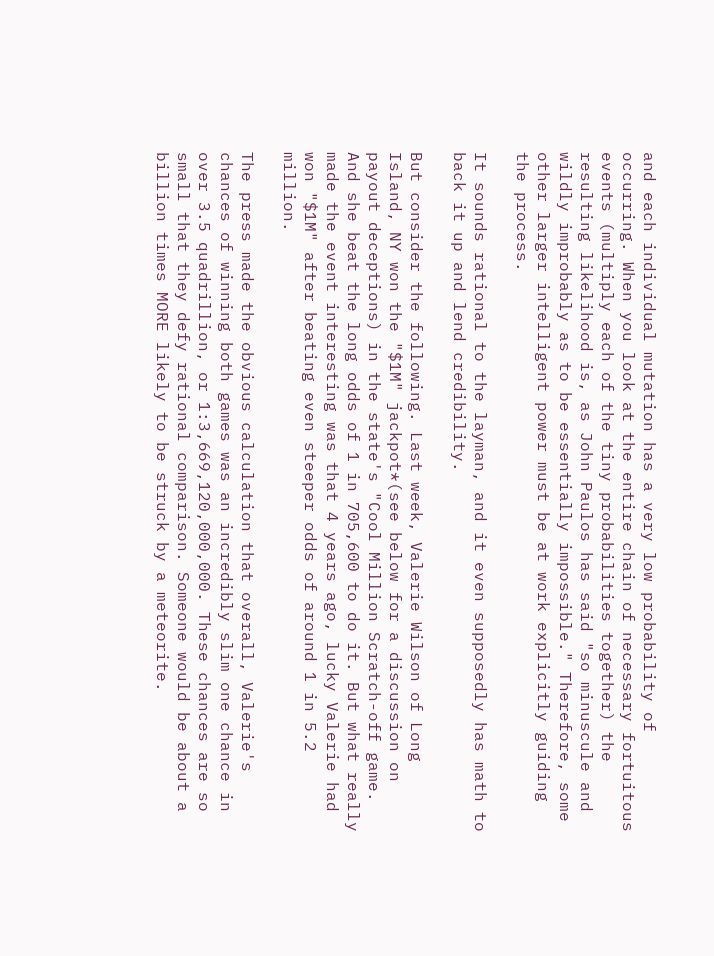and each individual mutation has a very low probability of occurring. When you look at the entire chain of necessary fortuitous events (multiply each of the tiny probabilities together) the resulting likelihood is, as John Paulos has said "so minuscule and wildly improbably as to be essentially impossible." Therefore, some other larger intelligent power must be at work explicitly guiding the process.

It sounds rational to the layman, and it even supposedly has math to back it up and lend credibility.

But consider the following. Last week, Valerie Wilson of Long Island, NY won the "$1M" jackpot*(see below for a discussion on payout deceptions) in the state's "Cool Million Scratch-off game. And she beat the long odds of 1 in 705,600 to do it. But what really made the event interesting was that 4 years ago, lucky Valerie had won "$1M" after beating even steeper odds of around 1 in 5.2 million.

The press made the obvious calculation that overall, Valerie's chances of winning both games was an incredibly slim one chance in over 3.5 quadrillion, or 1:3,669,120,000,000. These chances are so small that they defy rational comparison. Someone would be about a billion times MORE likely to be struck by a meteorite.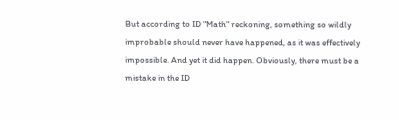But according to ID "Math" reckoning, something so wildly improbable should never have happened, as it was effectively impossible. And yet it did happen. Obviously, there must be a mistake in the ID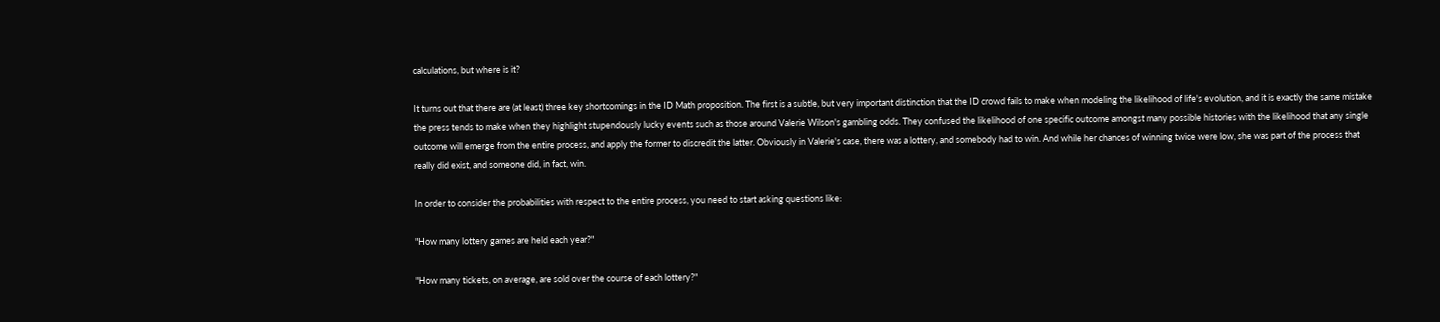calculations, but where is it?

It turns out that there are (at least) three key shortcomings in the ID Math proposition. The first is a subtle, but very important distinction that the ID crowd fails to make when modeling the likelihood of life's evolution, and it is exactly the same mistake the press tends to make when they highlight stupendously lucky events such as those around Valerie Wilson's gambling odds. They confused the likelihood of one specific outcome amongst many possible histories with the likelihood that any single outcome will emerge from the entire process, and apply the former to discredit the latter. Obviously in Valerie's case, there was a lottery, and somebody had to win. And while her chances of winning twice were low, she was part of the process that really did exist, and someone did, in fact, win.

In order to consider the probabilities with respect to the entire process, you need to start asking questions like:

"How many lottery games are held each year?"

"How many tickets, on average, are sold over the course of each lottery?"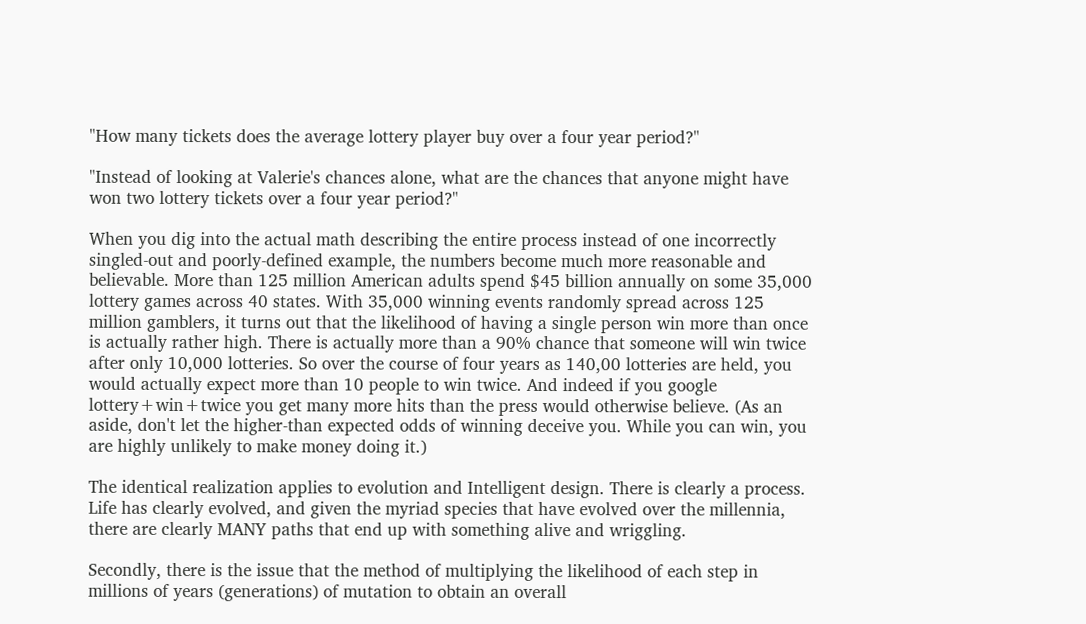"How many tickets does the average lottery player buy over a four year period?"

"Instead of looking at Valerie's chances alone, what are the chances that anyone might have won two lottery tickets over a four year period?"

When you dig into the actual math describing the entire process instead of one incorrectly singled-out and poorly-defined example, the numbers become much more reasonable and believable. More than 125 million American adults spend $45 billion annually on some 35,000 lottery games across 40 states. With 35,000 winning events randomly spread across 125 million gamblers, it turns out that the likelihood of having a single person win more than once is actually rather high. There is actually more than a 90% chance that someone will win twice after only 10,000 lotteries. So over the course of four years as 140,00 lotteries are held, you would actually expect more than 10 people to win twice. And indeed if you google lottery+win+twice you get many more hits than the press would otherwise believe. (As an aside, don't let the higher-than expected odds of winning deceive you. While you can win, you are highly unlikely to make money doing it.)

The identical realization applies to evolution and Intelligent design. There is clearly a process. Life has clearly evolved, and given the myriad species that have evolved over the millennia, there are clearly MANY paths that end up with something alive and wriggling.

Secondly, there is the issue that the method of multiplying the likelihood of each step in millions of years (generations) of mutation to obtain an overall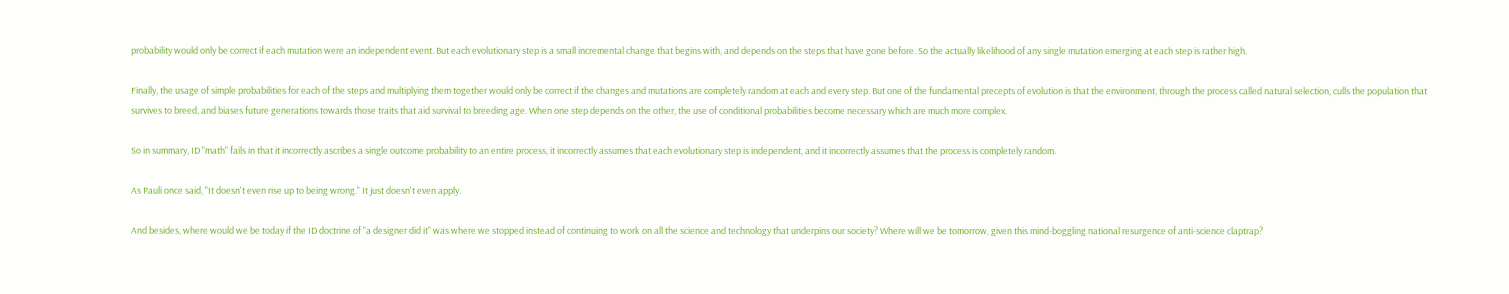probability would only be correct if each mutation were an independent event. But each evolutionary step is a small incremental change that begins with, and depends on the steps that have gone before. So the actually likelihood of any single mutation emerging at each step is rather high.

Finally, the usage of simple probabilities for each of the steps and multiplying them together would only be correct if the changes and mutations are completely random at each and every step. But one of the fundamental precepts of evolution is that the environment, through the process called natural selection, culls the population that survives to breed, and biases future generations towards those traits that aid survival to breeding age. When one step depends on the other, the use of conditional probabilities become necessary which are much more complex.

So in summary, ID "math" fails in that it incorrectly ascribes a single outcome probability to an entire process, it incorrectly assumes that each evolutionary step is independent, and it incorrectly assumes that the process is completely random.

As Pauli once said, "It doesn't even rise up to being wrong." It just doesn't even apply.

And besides, where would we be today if the ID doctrine of "a designer did it" was where we stopped instead of continuing to work on all the science and technology that underpins our society? Where will we be tomorrow, given this mind-boggling national resurgence of anti-science claptrap?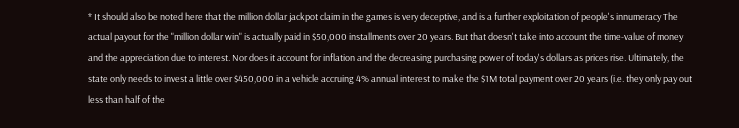* It should also be noted here that the million dollar jackpot claim in the games is very deceptive, and is a further exploitation of people's innumeracy The actual payout for the "million dollar win" is actually paid in $50,000 installments over 20 years. But that doesn't take into account the time-value of money and the appreciation due to interest. Nor does it account for inflation and the decreasing purchasing power of today's dollars as prices rise. Ultimately, the state only needs to invest a little over $450,000 in a vehicle accruing 4% annual interest to make the $1M total payment over 20 years (i.e. they only pay out less than half of the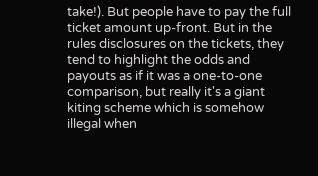take!). But people have to pay the full ticket amount up-front. But in the rules disclosures on the tickets, they tend to highlight the odds and payouts as if it was a one-to-one comparison, but really it's a giant kiting scheme which is somehow illegal when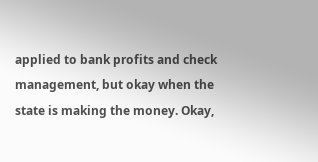applied to bank profits and check management, but okay when the state is making the money. Okay,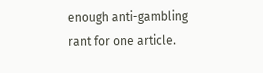enough anti-gambling rant for one article.